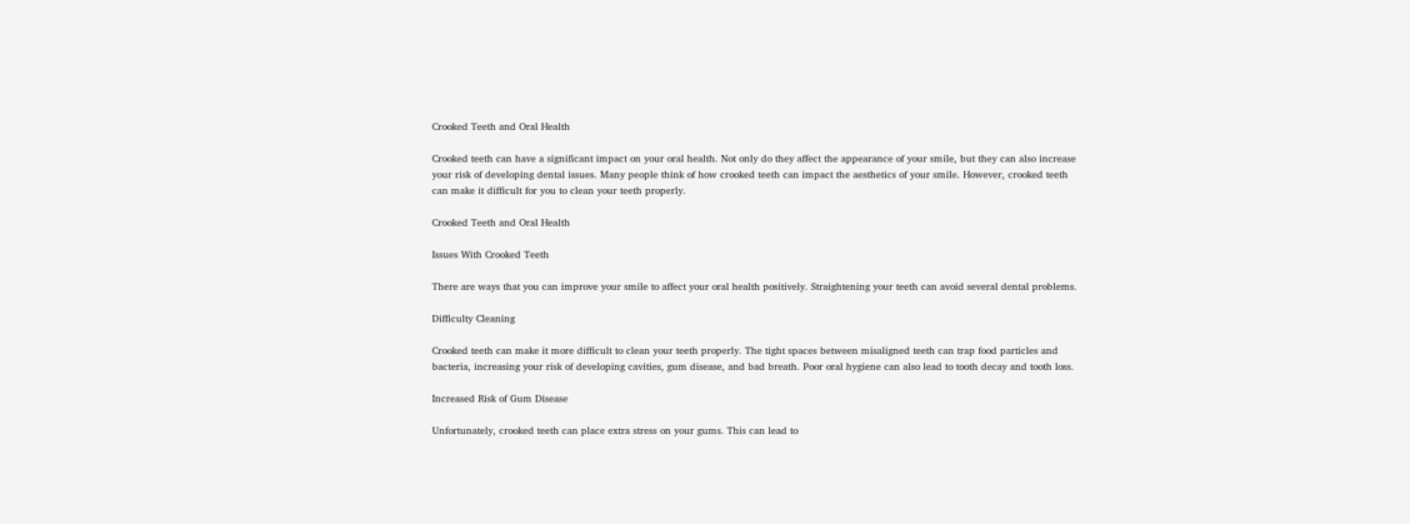Crooked Teeth and Oral Health

Crooked teeth can have a significant impact on your oral health. Not only do they affect the appearance of your smile, but they can also increase your risk of developing dental issues. Many people think of how crooked teeth can impact the aesthetics of your smile. However, crooked teeth can make it difficult for you to clean your teeth properly.

Crooked Teeth and Oral Health

Issues With Crooked Teeth

There are ways that you can improve your smile to affect your oral health positively. Straightening your teeth can avoid several dental problems.

Difficulty Cleaning

Crooked teeth can make it more difficult to clean your teeth properly. The tight spaces between misaligned teeth can trap food particles and bacteria, increasing your risk of developing cavities, gum disease, and bad breath. Poor oral hygiene can also lead to tooth decay and tooth loss.

Increased Risk of Gum Disease

Unfortunately, crooked teeth can place extra stress on your gums. This can lead to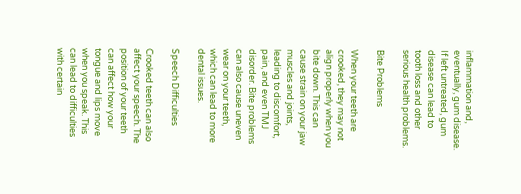inflammation and, eventually, gum disease. If left untreated, gum disease can lead to tooth loss and other serious health problems.

Bite Problems

When your teeth are crooked, they may not align properly when you bite down. This can cause strain on your jaw muscles and joints, leading to discomfort, pain, and even TMJ disorder. Bite problems can also cause uneven wear on your teeth, which can lead to more dental issues.

Speech Difficulties

Crooked teeth can also affect your speech. The position of your teeth can affect how your tongue and lips move when you speak. This can lead to difficulties with certain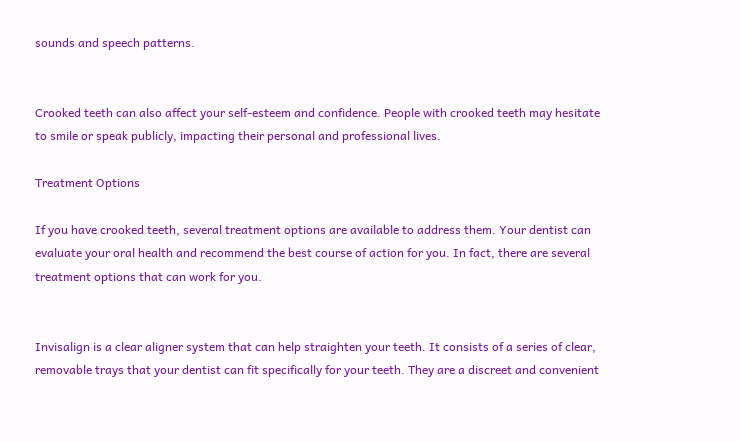sounds and speech patterns.


Crooked teeth can also affect your self-esteem and confidence. People with crooked teeth may hesitate to smile or speak publicly, impacting their personal and professional lives.

Treatment Options

If you have crooked teeth, several treatment options are available to address them. Your dentist can evaluate your oral health and recommend the best course of action for you. In fact, there are several treatment options that can work for you.


Invisalign is a clear aligner system that can help straighten your teeth. It consists of a series of clear, removable trays that your dentist can fit specifically for your teeth. They are a discreet and convenient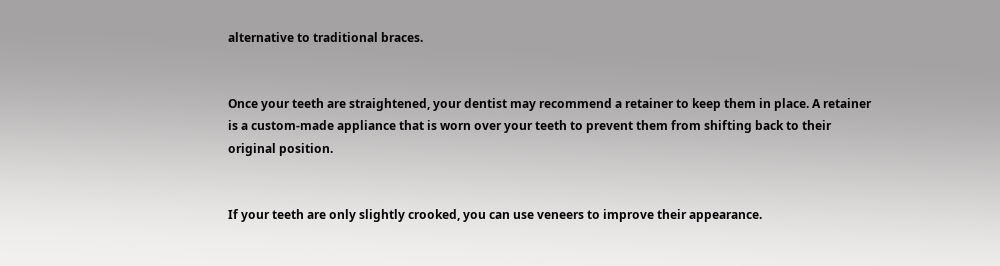alternative to traditional braces.


Once your teeth are straightened, your dentist may recommend a retainer to keep them in place. A retainer is a custom-made appliance that is worn over your teeth to prevent them from shifting back to their original position.


If your teeth are only slightly crooked, you can use veneers to improve their appearance.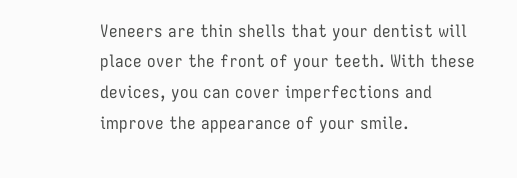Veneers are thin shells that your dentist will place over the front of your teeth. With these devices, you can cover imperfections and improve the appearance of your smile.